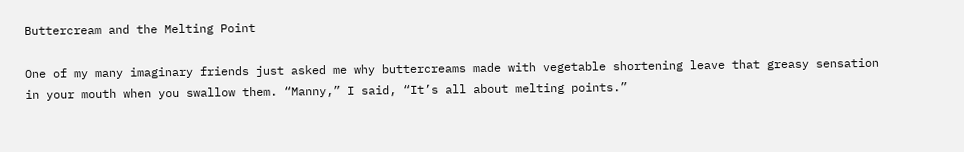Buttercream and the Melting Point

One of my many imaginary friends just asked me why buttercreams made with vegetable shortening leave that greasy sensation in your mouth when you swallow them. “Manny,” I said, “It’s all about melting points.”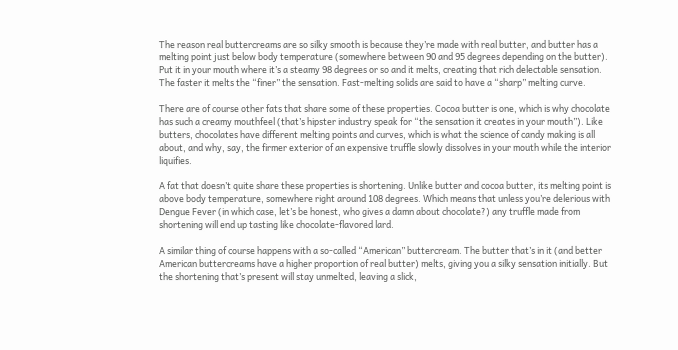The reason real buttercreams are so silky smooth is because they’re made with real butter, and butter has a melting point just below body temperature (somewhere between 90 and 95 degrees depending on the butter). Put it in your mouth where it’s a steamy 98 degrees or so and it melts, creating that rich delectable sensation. The faster it melts the “finer” the sensation. Fast-melting solids are said to have a “sharp” melting curve.

There are of course other fats that share some of these properties. Cocoa butter is one, which is why chocolate has such a creamy mouthfeel (that’s hipster industry speak for “the sensation it creates in your mouth”). Like butters, chocolates have different melting points and curves, which is what the science of candy making is all about, and why, say, the firmer exterior of an expensive truffle slowly dissolves in your mouth while the interior liquifies.

A fat that doesn’t quite share these properties is shortening. Unlike butter and cocoa butter, its melting point is above body temperature, somewhere right around 108 degrees. Which means that unless you’re delerious with Dengue Fever (in which case, let’s be honest, who gives a damn about chocolate?) any truffle made from shortening will end up tasting like chocolate-flavored lard.

A similar thing of course happens with a so-called “American” buttercream. The butter that’s in it (and better American buttercreams have a higher proportion of real butter) melts, giving you a silky sensation initially. But the shortening that’s present will stay unmelted, leaving a slick,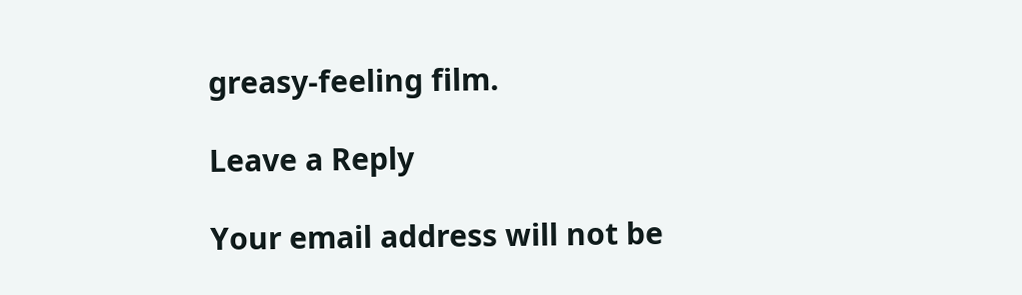greasy-feeling film.

Leave a Reply

Your email address will not be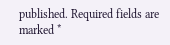published. Required fields are marked *